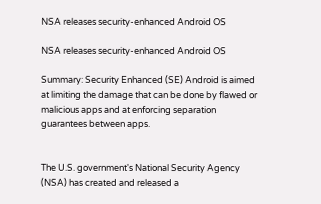NSA releases security-enhanced Android OS

NSA releases security-enhanced Android OS

Summary: Security Enhanced (SE) Android is aimed at limiting the damage that can be done by flawed or malicious apps and at enforcing separation guarantees between apps.


The U.S. government's National Security Agency (NSA) has created and released a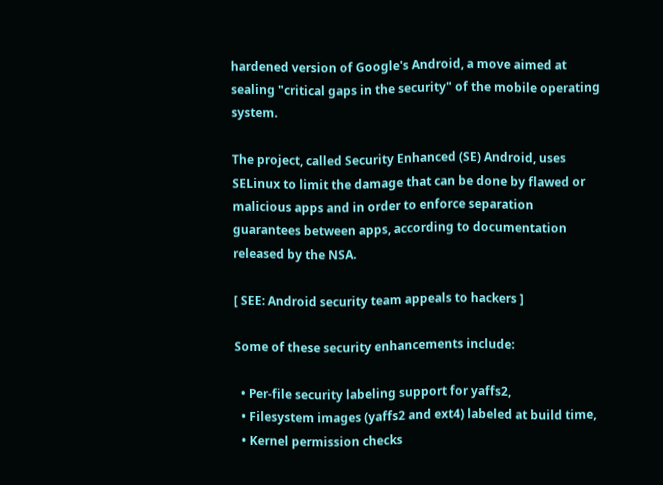hardened version of Google's Android, a move aimed at sealing "critical gaps in the security" of the mobile operating system.

The project, called Security Enhanced (SE) Android, uses SELinux to limit the damage that can be done by flawed or malicious apps and in order to enforce separation guarantees between apps, according to documentation released by the NSA.

[ SEE: Android security team appeals to hackers ]

Some of these security enhancements include:

  • Per-file security labeling support for yaffs2,
  • Filesystem images (yaffs2 and ext4) labeled at build time,
  • Kernel permission checks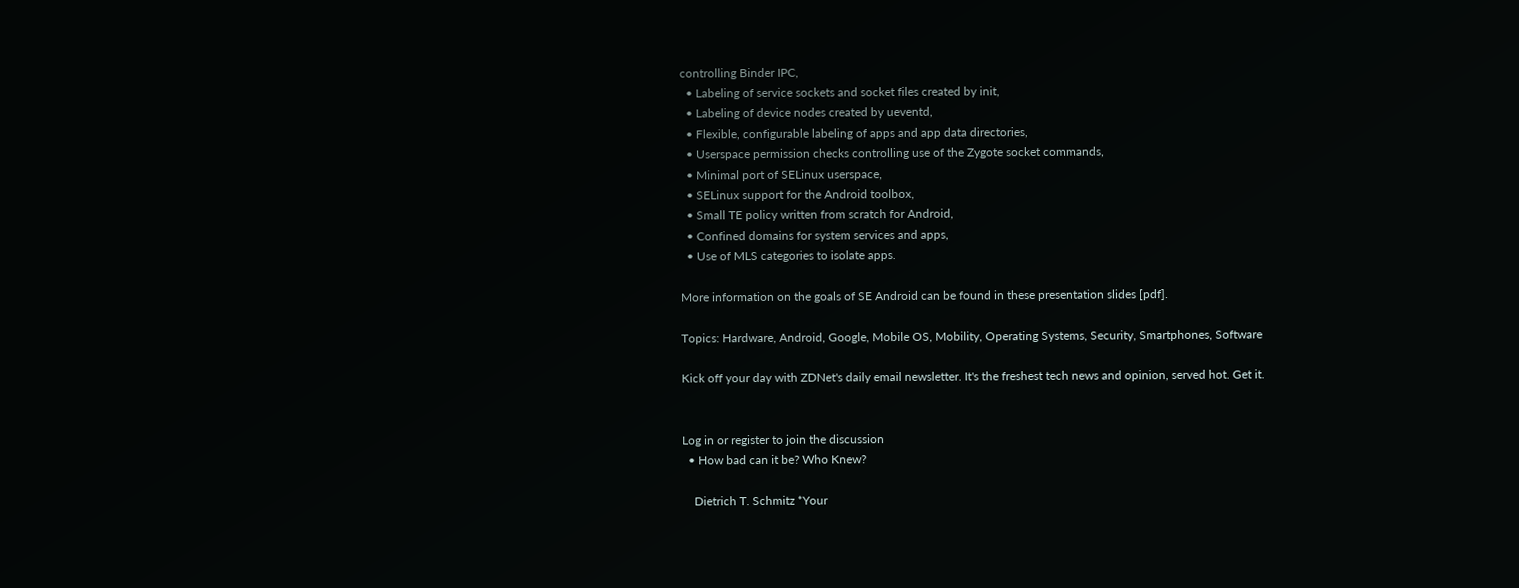controlling Binder IPC,
  • Labeling of service sockets and socket files created by init,
  • Labeling of device nodes created by ueventd,
  • Flexible, configurable labeling of apps and app data directories,
  • Userspace permission checks controlling use of the Zygote socket commands,
  • Minimal port of SELinux userspace,
  • SELinux support for the Android toolbox,
  • Small TE policy written from scratch for Android,
  • Confined domains for system services and apps,
  • Use of MLS categories to isolate apps.

More information on the goals of SE Android can be found in these presentation slides [pdf].

Topics: Hardware, Android, Google, Mobile OS, Mobility, Operating Systems, Security, Smartphones, Software

Kick off your day with ZDNet's daily email newsletter. It's the freshest tech news and opinion, served hot. Get it.


Log in or register to join the discussion
  • How bad can it be? Who Knew?

    Dietrich T. Schmitz *Your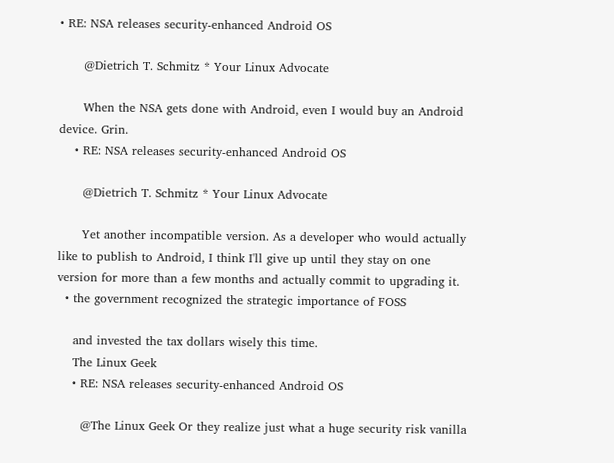• RE: NSA releases security-enhanced Android OS

      @Dietrich T. Schmitz * Your Linux Advocate

      When the NSA gets done with Android, even I would buy an Android device. Grin.
    • RE: NSA releases security-enhanced Android OS

      @Dietrich T. Schmitz * Your Linux Advocate

      Yet another incompatible version. As a developer who would actually like to publish to Android, I think I'll give up until they stay on one version for more than a few months and actually commit to upgrading it.
  • the government recognized the strategic importance of FOSS

    and invested the tax dollars wisely this time.
    The Linux Geek
    • RE: NSA releases security-enhanced Android OS

      @The Linux Geek Or they realize just what a huge security risk vanilla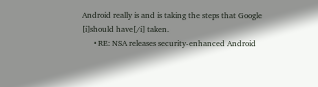Android really is and is taking the steps that Google [i]should have[/i] taken.
      • RE: NSA releases security-enhanced Android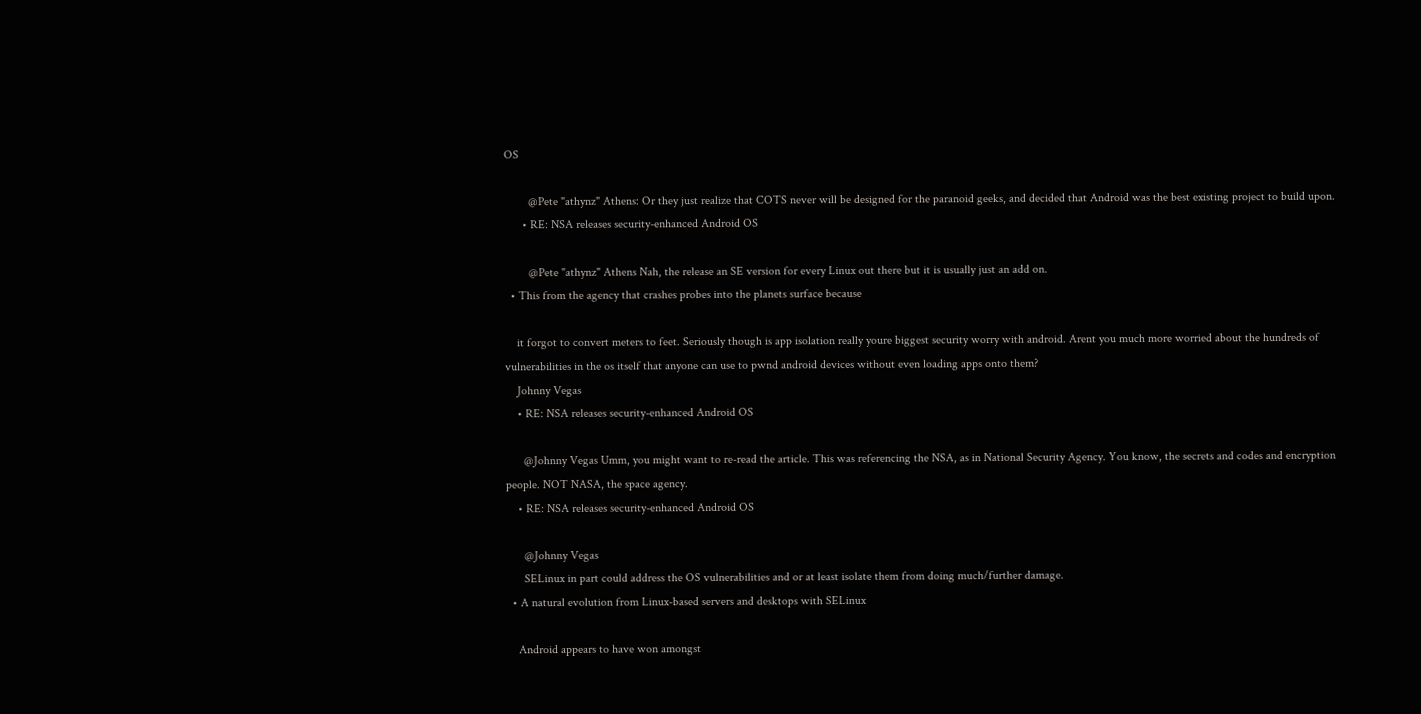OS

        @Pete "athynz" Athens: Or they just realize that COTS never will be designed for the paranoid geeks, and decided that Android was the best existing project to build upon.
      • RE: NSA releases security-enhanced Android OS

        @Pete "athynz" Athens Nah, the release an SE version for every Linux out there but it is usually just an add on.
  • This from the agency that crashes probes into the planets surface because

    it forgot to convert meters to feet. Seriously though is app isolation really youre biggest security worry with android. Arent you much more worried about the hundreds of vulnerabilities in the os itself that anyone can use to pwnd android devices without even loading apps onto them?
    Johnny Vegas
    • RE: NSA releases security-enhanced Android OS

      @Johnny Vegas Umm, you might want to re-read the article. This was referencing the NSA, as in National Security Agency. You know, the secrets and codes and encryption people. NOT NASA, the space agency.
    • RE: NSA releases security-enhanced Android OS

      @Johnny Vegas
      SELinux in part could address the OS vulnerabilities and or at least isolate them from doing much/further damage.
  • A natural evolution from Linux-based servers and desktops with SELinux

    Android appears to have won amongst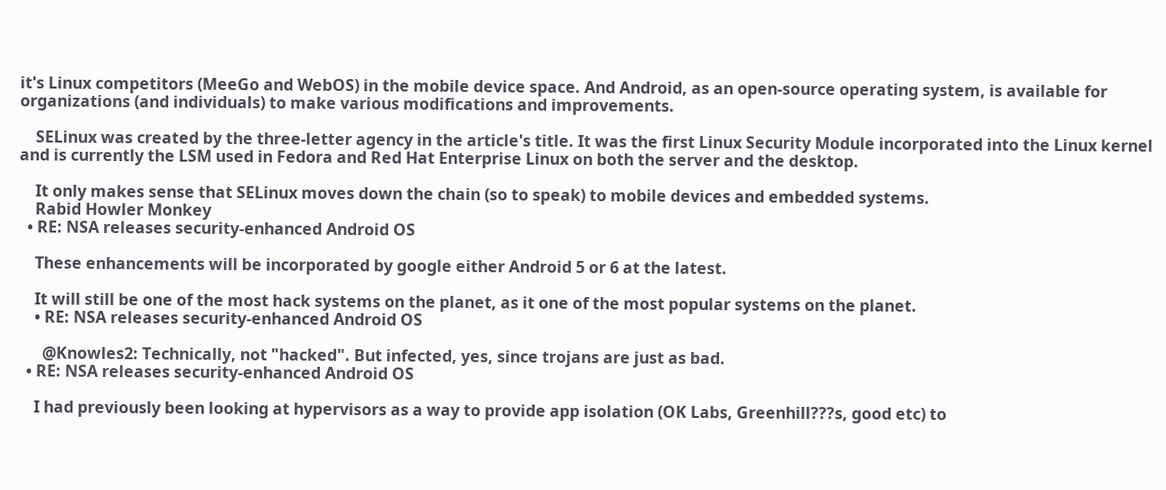it's Linux competitors (MeeGo and WebOS) in the mobile device space. And Android, as an open-source operating system, is available for organizations (and individuals) to make various modifications and improvements.

    SELinux was created by the three-letter agency in the article's title. It was the first Linux Security Module incorporated into the Linux kernel and is currently the LSM used in Fedora and Red Hat Enterprise Linux on both the server and the desktop.

    It only makes sense that SELinux moves down the chain (so to speak) to mobile devices and embedded systems.
    Rabid Howler Monkey
  • RE: NSA releases security-enhanced Android OS

    These enhancements will be incorporated by google either Android 5 or 6 at the latest.

    It will still be one of the most hack systems on the planet, as it one of the most popular systems on the planet.
    • RE: NSA releases security-enhanced Android OS

      @Knowles2: Technically, not "hacked". But infected, yes, since trojans are just as bad.
  • RE: NSA releases security-enhanced Android OS

    I had previously been looking at hypervisors as a way to provide app isolation (OK Labs, Greenhill???s, good etc) to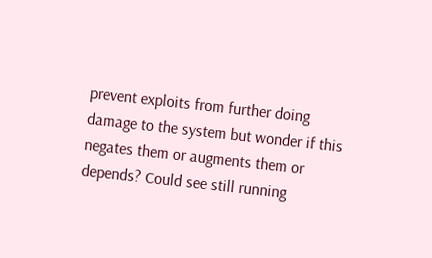prevent exploits from further doing damage to the system but wonder if this negates them or augments them or depends? Could see still running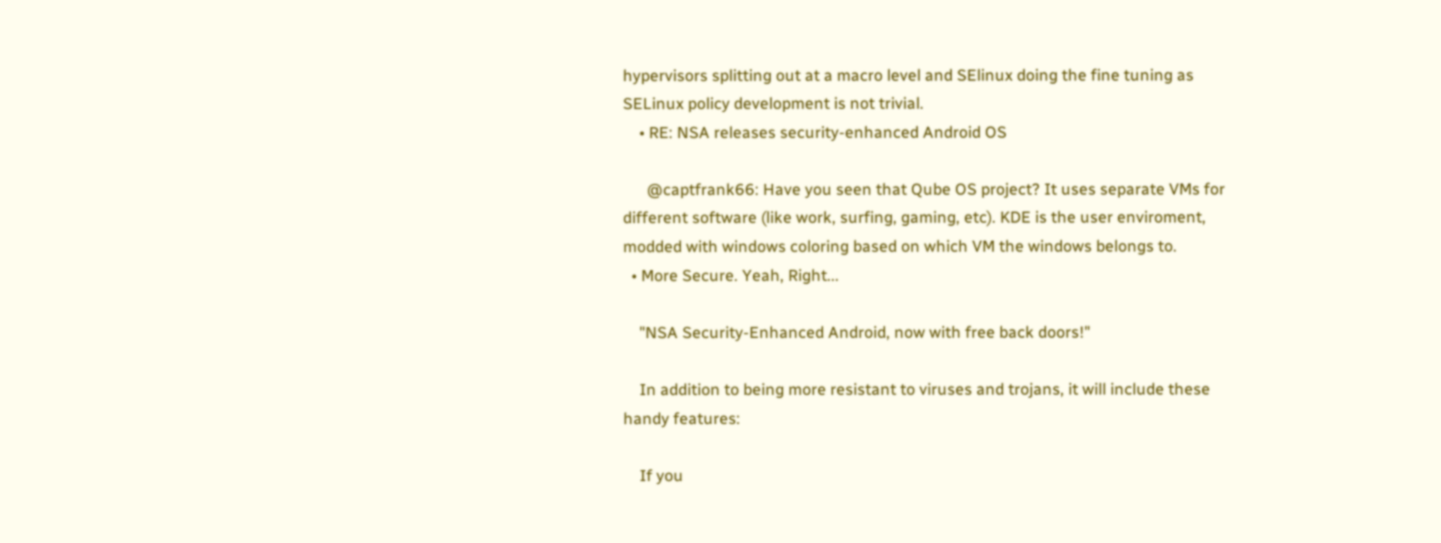hypervisors splitting out at a macro level and SElinux doing the fine tuning as SELinux policy development is not trivial.
    • RE: NSA releases security-enhanced Android OS

      @captfrank66: Have you seen that Qube OS project? It uses separate VMs for different software (like work, surfing, gaming, etc). KDE is the user enviroment, modded with windows coloring based on which VM the windows belongs to.
  • More Secure. Yeah, Right...

    "NSA Security-Enhanced Android, now with free back doors!"

    In addition to being more resistant to viruses and trojans, it will include these handy features:

    If you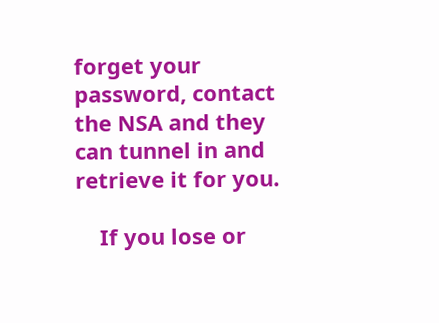forget your password, contact the NSA and they can tunnel in and retrieve it for you.

    If you lose or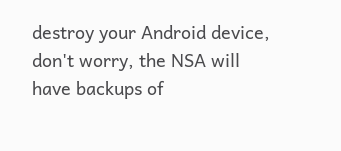destroy your Android device, don't worry, the NSA will have backups of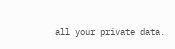all your private data.